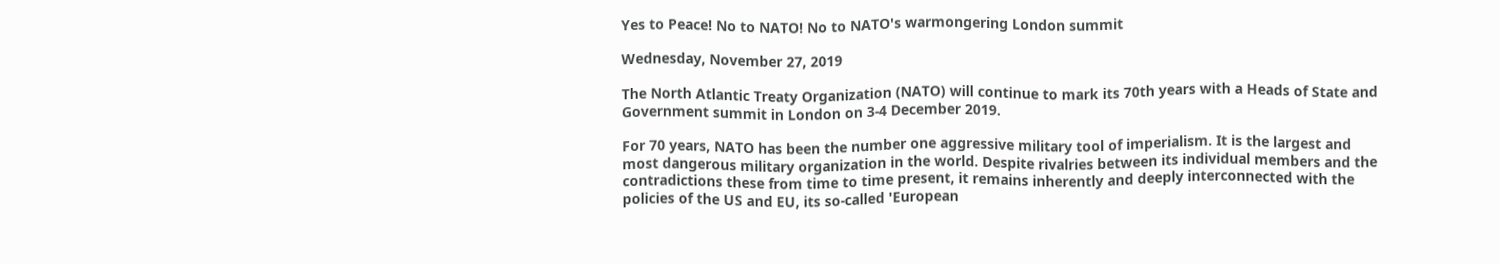Yes to Peace! No to NATO! No to NATO's warmongering London summit

Wednesday, November 27, 2019

The North Atlantic Treaty Organization (NATO) will continue to mark its 70th years with a Heads of State and Government summit in London on 3-4 December 2019.

For 70 years, NATO has been the number one aggressive military tool of imperialism. It is the largest and most dangerous military organization in the world. Despite rivalries between its individual members and the contradictions these from time to time present, it remains inherently and deeply interconnected with the policies of the US and EU, its so-called 'European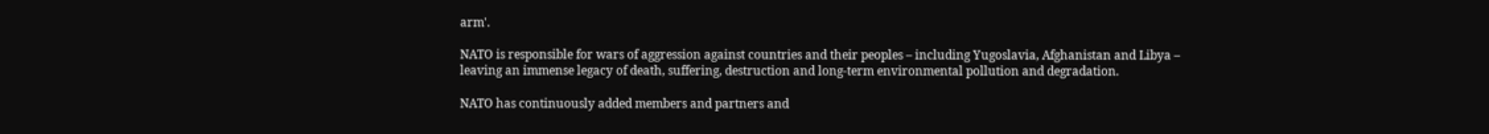arm'.

NATO is responsible for wars of aggression against countries and their peoples – including Yugoslavia, Afghanistan and Libya – leaving an immense legacy of death, suffering, destruction and long-term environmental pollution and degradation.

NATO has continuously added members and partners and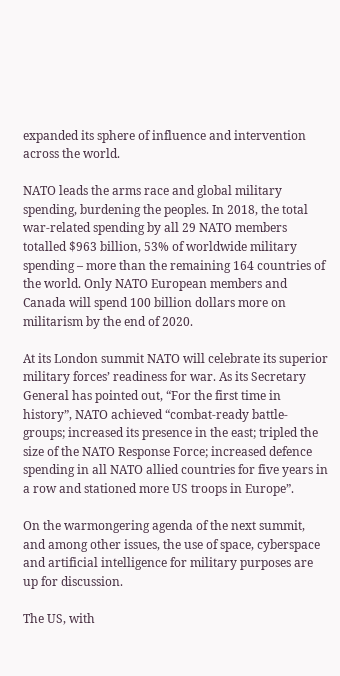expanded its sphere of influence and intervention across the world.

NATO leads the arms race and global military spending, burdening the peoples. In 2018, the total war-related spending by all 29 NATO members totalled $963 billion, 53% of worldwide military spending – more than the remaining 164 countries of the world. Only NATO European members and Canada will spend 100 billion dollars more on militarism by the end of 2020.

At its London summit NATO will celebrate its superior military forces’ readiness for war. As its Secretary General has pointed out, “For the first time in history”, NATO achieved “combat-ready battle-groups; increased its presence in the east; tripled the size of the NATO Response Force; increased defence spending in all NATO allied countries for five years in a row and stationed more US troops in Europe”.

On the warmongering agenda of the next summit, and among other issues, the use of space, cyberspace and artificial intelligence for military purposes are up for discussion.

The US, with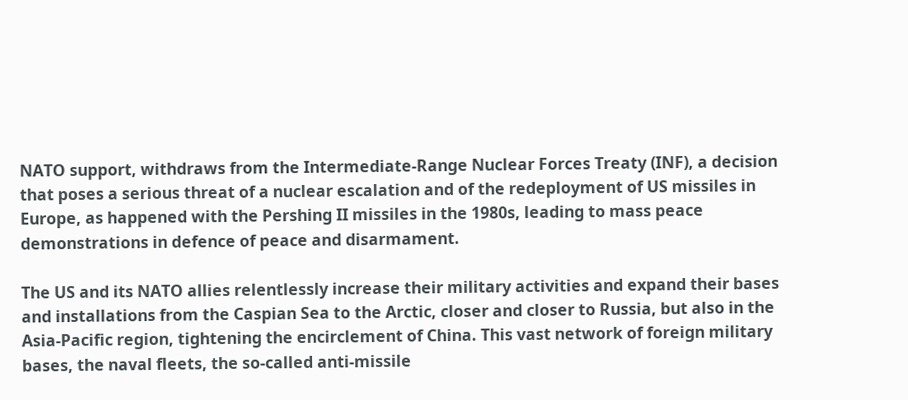NATO support, withdraws from the Intermediate-Range Nuclear Forces Treaty (INF), a decision that poses a serious threat of a nuclear escalation and of the redeployment of US missiles in Europe, as happened with the Pershing II missiles in the 1980s, leading to mass peace demonstrations in defence of peace and disarmament.

The US and its NATO allies relentlessly increase their military activities and expand their bases and installations from the Caspian Sea to the Arctic, closer and closer to Russia, but also in the Asia-Pacific region, tightening the encirclement of China. This vast network of foreign military bases, the naval fleets, the so-called anti-missile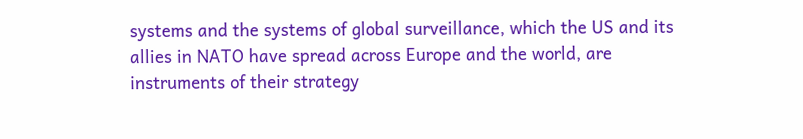systems and the systems of global surveillance, which the US and its allies in NATO have spread across Europe and the world, are instruments of their strategy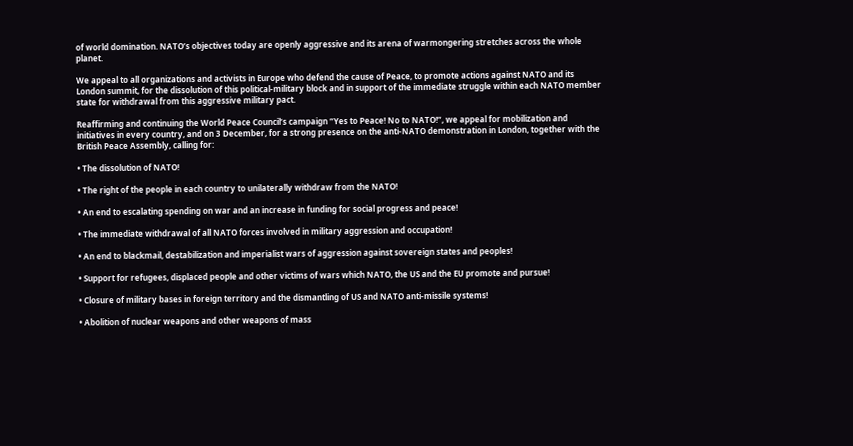of world domination. NATO’s objectives today are openly aggressive and its arena of warmongering stretches across the whole planet.

We appeal to all organizations and activists in Europe who defend the cause of Peace, to promote actions against NATO and its London summit, for the dissolution of this political-military block and in support of the immediate struggle within each NATO member state for withdrawal from this aggressive military pact.

Reaffirming and continuing the World Peace Council’s campaign “Yes to Peace! No to NATO!”, we appeal for mobilization and initiatives in every country, and on 3 December, for a strong presence on the anti-NATO demonstration in London, together with the British Peace Assembly, calling for:

• The dissolution of NATO!

• The right of the people in each country to unilaterally withdraw from the NATO!

• An end to escalating spending on war and an increase in funding for social progress and peace!

• The immediate withdrawal of all NATO forces involved in military aggression and occupation!

• An end to blackmail, destabilization and imperialist wars of aggression against sovereign states and peoples!

• Support for refugees, displaced people and other victims of wars which NATO, the US and the EU promote and pursue!

• Closure of military bases in foreign territory and the dismantling of US and NATO anti-missile systems!

• Abolition of nuclear weapons and other weapons of mass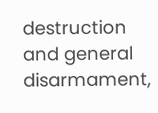destruction and general disarmament,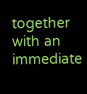together with an immediate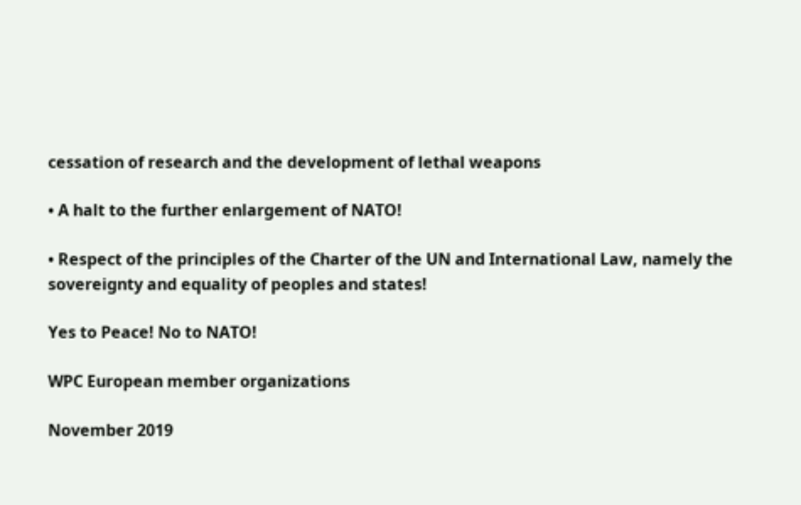cessation of research and the development of lethal weapons

• A halt to the further enlargement of NATO!

• Respect of the principles of the Charter of the UN and International Law, namely the sovereignty and equality of peoples and states!

Yes to Peace! No to NATO!

WPC European member organizations

November 2019